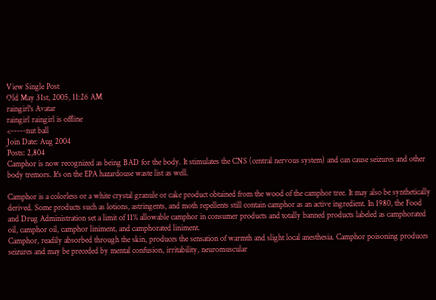View Single Post
Old May 31st, 2005, 11:26 AM
raingirl's Avatar
raingirl raingirl is offline
<-----nut ball
Join Date: Aug 2004
Posts: 2,804
Camphor is now recognized as being BAD for the body. It stimulates the CNS (central nervous system) and can cause seizures and other body tremors. It's on the EPA hazardouse waste list as well.

Camphor is a colorless or a white crystal granule or cake product obtained from the wood of the camphor tree. It may also be synthetically derived. Some products such as lotions, astringents, and moth repellents still contain camphor as an active ingredient. In 1980, the Food and Drug Administration set a limit of 11% allowable camphor in consumer products and totally banned products labeled as camphorated oil, camphor oil, camphor liniment, and camphorated liniment.
Camphor, readily absorbed through the skin, produces the sensation of warmth and slight local anesthesia. Camphor poisoning produces seizures and may be preceded by mental confusion, irritability, neuromuscular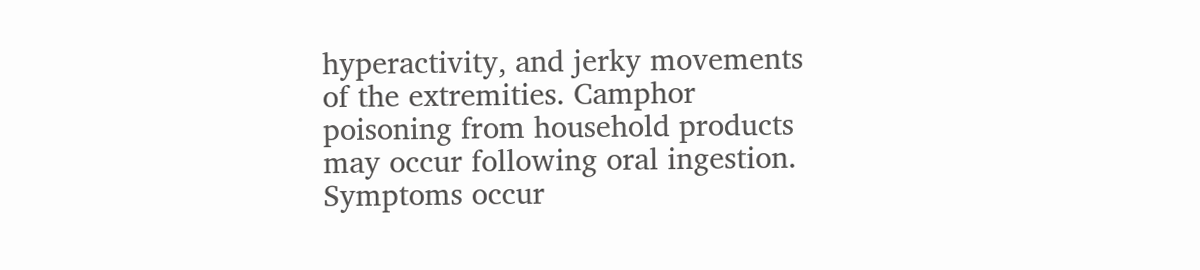hyperactivity, and jerky movements of the extremities. Camphor poisoning from household products may occur following oral ingestion. Symptoms occur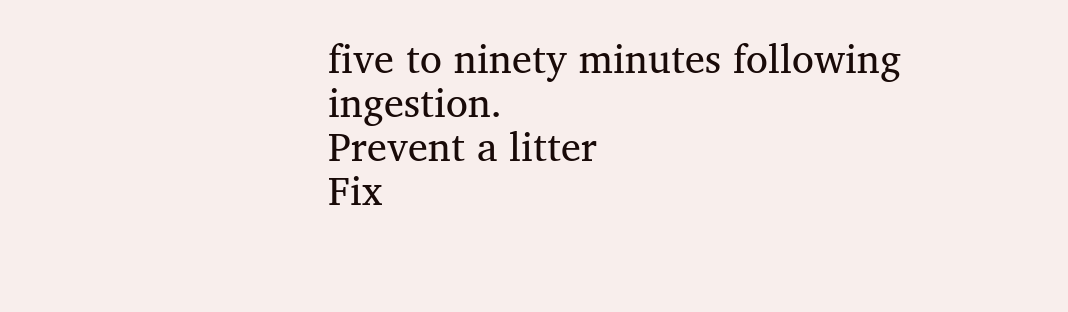five to ninety minutes following ingestion.
Prevent a litter
Fix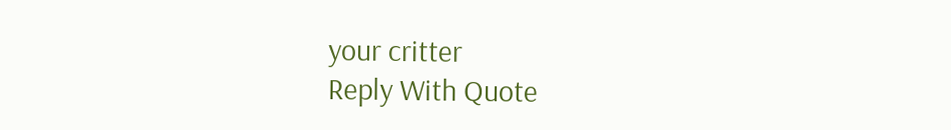your critter
Reply With Quote